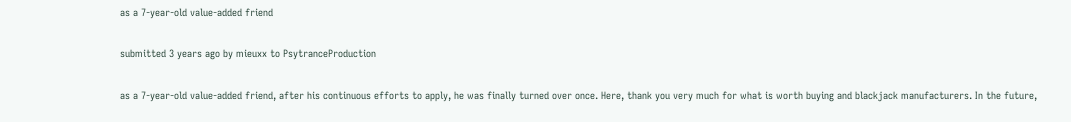as a 7-year-old value-added friend

submitted 3 years ago by mieuxx to PsytranceProduction

as a 7-year-old value-added friend, after his continuous efforts to apply, he was finally turned over once. Here, thank you very much for what is worth buying and blackjack manufacturers. In the future,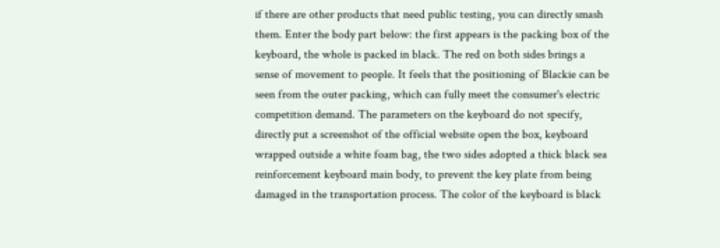if there are other products that need public testing, you can directly smash them. Enter the body part below: the first appears is the packing box of the keyboard, the whole is packed in black. The red on both sides brings a sense of movement to people. It feels that the positioning of Blackie can be seen from the outer packing, which can fully meet the consumer's electric competition demand. The parameters on the keyboard do not specify, directly put a screenshot of the official website open the box, keyboard wrapped outside a white foam bag, the two sides adopted a thick black sea reinforcement keyboard main body, to prevent the key plate from being damaged in the transportation process. The color of the keyboard is black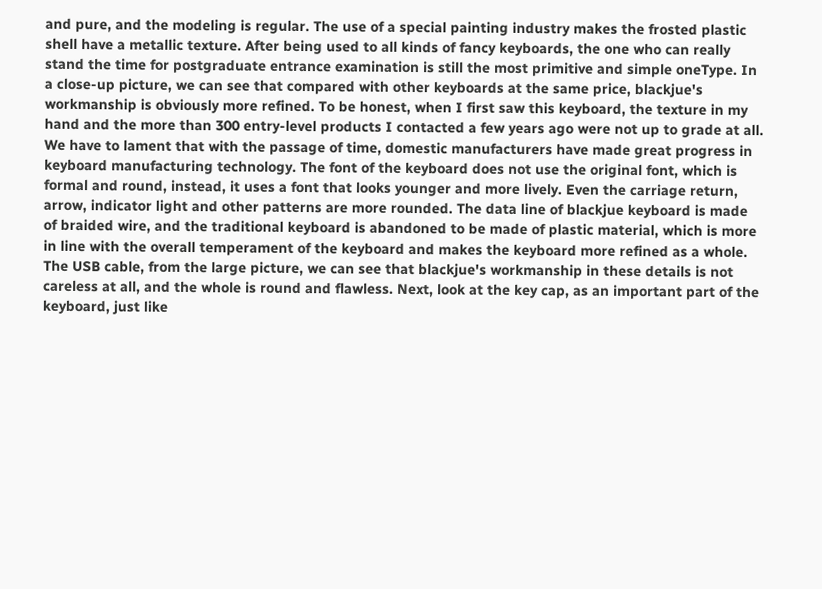and pure, and the modeling is regular. The use of a special painting industry makes the frosted plastic shell have a metallic texture. After being used to all kinds of fancy keyboards, the one who can really stand the time for postgraduate entrance examination is still the most primitive and simple oneType. In a close-up picture, we can see that compared with other keyboards at the same price, blackjue's workmanship is obviously more refined. To be honest, when I first saw this keyboard, the texture in my hand and the more than 300 entry-level products I contacted a few years ago were not up to grade at all. We have to lament that with the passage of time, domestic manufacturers have made great progress in keyboard manufacturing technology. The font of the keyboard does not use the original font, which is formal and round, instead, it uses a font that looks younger and more lively. Even the carriage return, arrow, indicator light and other patterns are more rounded. The data line of blackjue keyboard is made of braided wire, and the traditional keyboard is abandoned to be made of plastic material, which is more in line with the overall temperament of the keyboard and makes the keyboard more refined as a whole. The USB cable, from the large picture, we can see that blackjue's workmanship in these details is not careless at all, and the whole is round and flawless. Next, look at the key cap, as an important part of the keyboard, just like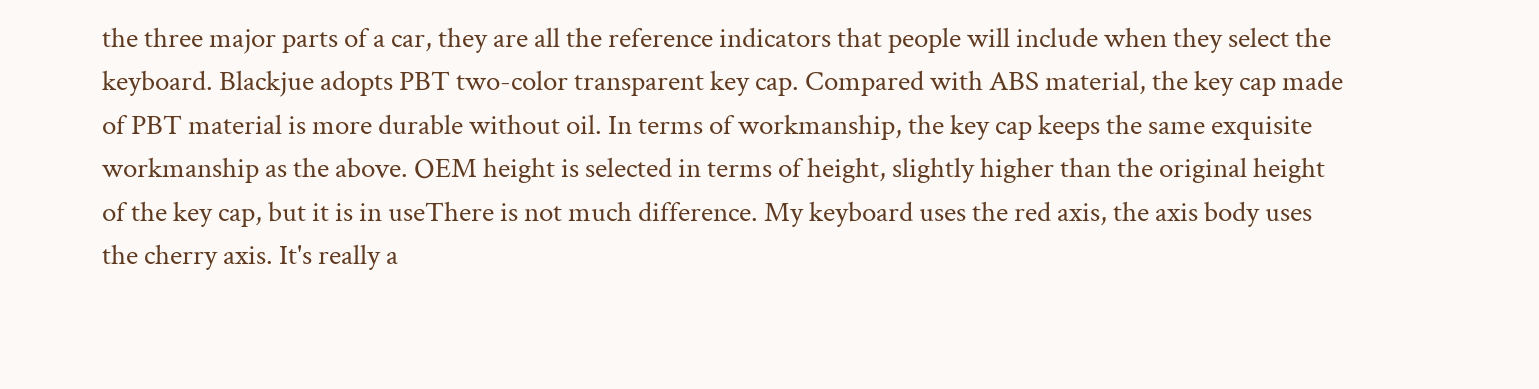the three major parts of a car, they are all the reference indicators that people will include when they select the keyboard. Blackjue adopts PBT two-color transparent key cap. Compared with ABS material, the key cap made of PBT material is more durable without oil. In terms of workmanship, the key cap keeps the same exquisite workmanship as the above. OEM height is selected in terms of height, slightly higher than the original height of the key cap, but it is in useThere is not much difference. My keyboard uses the red axis, the axis body uses the cherry axis. It's really a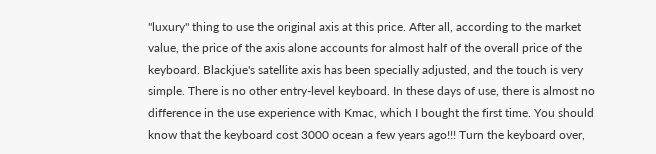"luxury" thing to use the original axis at this price. After all, according to the market value, the price of the axis alone accounts for almost half of the overall price of the keyboard. Blackjue's satellite axis has been specially adjusted, and the touch is very simple. There is no other entry-level keyboard. In these days of use, there is almost no difference in the use experience with Kmac, which I bought the first time. You should know that the keyboard cost 3000 ocean a few years ago!!! Turn the keyboard over,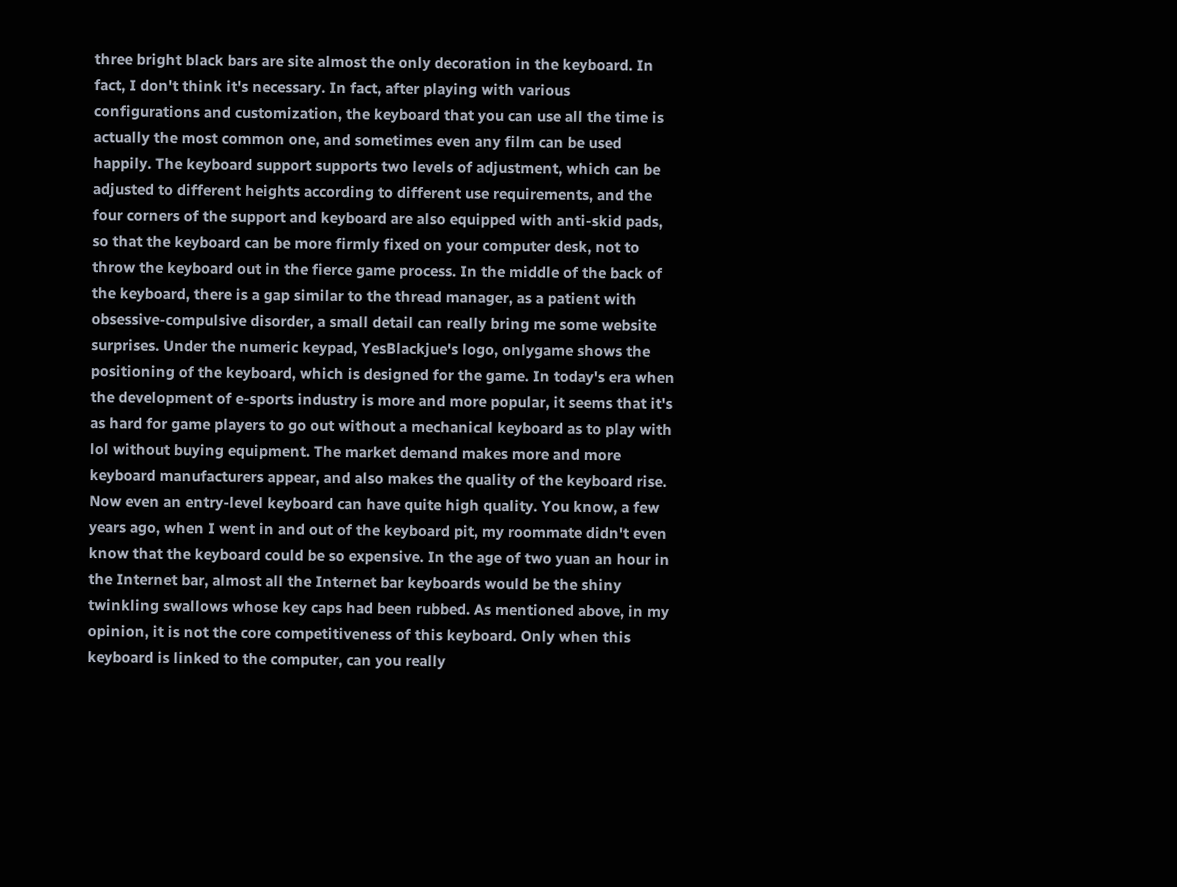three bright black bars are site almost the only decoration in the keyboard. In fact, I don't think it's necessary. In fact, after playing with various configurations and customization, the keyboard that you can use all the time is actually the most common one, and sometimes even any film can be used happily. The keyboard support supports two levels of adjustment, which can be adjusted to different heights according to different use requirements, and the four corners of the support and keyboard are also equipped with anti-skid pads, so that the keyboard can be more firmly fixed on your computer desk, not to throw the keyboard out in the fierce game process. In the middle of the back of the keyboard, there is a gap similar to the thread manager, as a patient with obsessive-compulsive disorder, a small detail can really bring me some website surprises. Under the numeric keypad, YesBlackjue's logo, onlygame shows the positioning of the keyboard, which is designed for the game. In today's era when the development of e-sports industry is more and more popular, it seems that it's as hard for game players to go out without a mechanical keyboard as to play with lol without buying equipment. The market demand makes more and more keyboard manufacturers appear, and also makes the quality of the keyboard rise. Now even an entry-level keyboard can have quite high quality. You know, a few years ago, when I went in and out of the keyboard pit, my roommate didn't even know that the keyboard could be so expensive. In the age of two yuan an hour in the Internet bar, almost all the Internet bar keyboards would be the shiny twinkling swallows whose key caps had been rubbed. As mentioned above, in my opinion, it is not the core competitiveness of this keyboard. Only when this keyboard is linked to the computer, can you really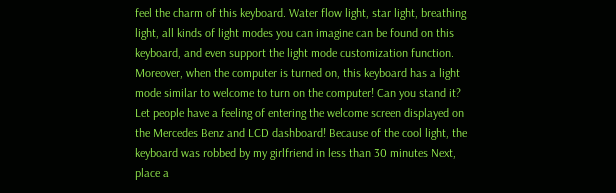feel the charm of this keyboard. Water flow light, star light, breathing light, all kinds of light modes you can imagine can be found on this keyboard, and even support the light mode customization function. Moreover, when the computer is turned on, this keyboard has a light mode similar to welcome to turn on the computer! Can you stand it? Let people have a feeling of entering the welcome screen displayed on the Mercedes Benz and LCD dashboard! Because of the cool light, the keyboard was robbed by my girlfriend in less than 30 minutes Next, place a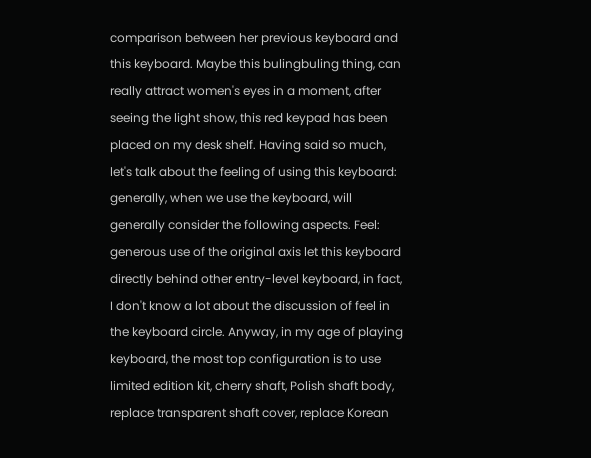comparison between her previous keyboard and this keyboard. Maybe this bulingbuling thing, can really attract women's eyes in a moment, after seeing the light show, this red keypad has been placed on my desk shelf. Having said so much, let's talk about the feeling of using this keyboard: generally, when we use the keyboard, will generally consider the following aspects. Feel: generous use of the original axis let this keyboard directly behind other entry-level keyboard, in fact, I don't know a lot about the discussion of feel in the keyboard circle. Anyway, in my age of playing keyboard, the most top configuration is to use limited edition kit, cherry shaft, Polish shaft body, replace transparent shaft cover, replace Korean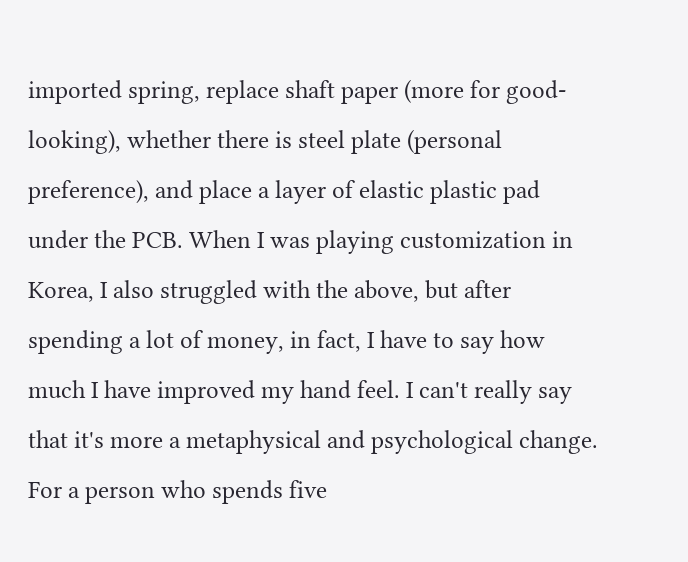imported spring, replace shaft paper (more for good-looking), whether there is steel plate (personal preference), and place a layer of elastic plastic pad under the PCB. When I was playing customization in Korea, I also struggled with the above, but after spending a lot of money, in fact, I have to say how much I have improved my hand feel. I can't really say that it's more a metaphysical and psychological change. For a person who spends five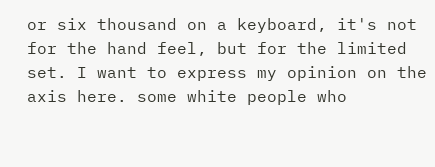or six thousand on a keyboard, it's not for the hand feel, but for the limited set. I want to express my opinion on the axis here. some white people who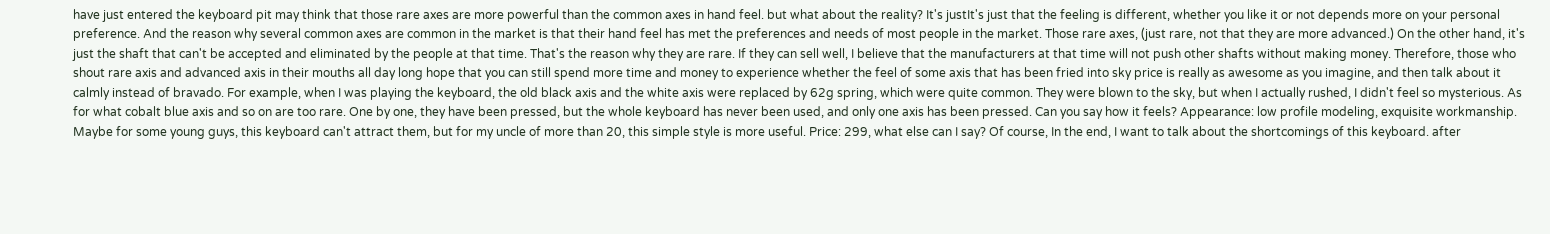have just entered the keyboard pit may think that those rare axes are more powerful than the common axes in hand feel. but what about the reality? It's justIt's just that the feeling is different, whether you like it or not depends more on your personal preference. And the reason why several common axes are common in the market is that their hand feel has met the preferences and needs of most people in the market. Those rare axes, (just rare, not that they are more advanced.) On the other hand, it's just the shaft that can't be accepted and eliminated by the people at that time. That's the reason why they are rare. If they can sell well, I believe that the manufacturers at that time will not push other shafts without making money. Therefore, those who shout rare axis and advanced axis in their mouths all day long hope that you can still spend more time and money to experience whether the feel of some axis that has been fried into sky price is really as awesome as you imagine, and then talk about it calmly instead of bravado. For example, when I was playing the keyboard, the old black axis and the white axis were replaced by 62g spring, which were quite common. They were blown to the sky, but when I actually rushed, I didn't feel so mysterious. As for what cobalt blue axis and so on are too rare. One by one, they have been pressed, but the whole keyboard has never been used, and only one axis has been pressed. Can you say how it feels? Appearance: low profile modeling, exquisite workmanship. Maybe for some young guys, this keyboard can't attract them, but for my uncle of more than 20, this simple style is more useful. Price: 299, what else can I say? Of course, In the end, I want to talk about the shortcomings of this keyboard. after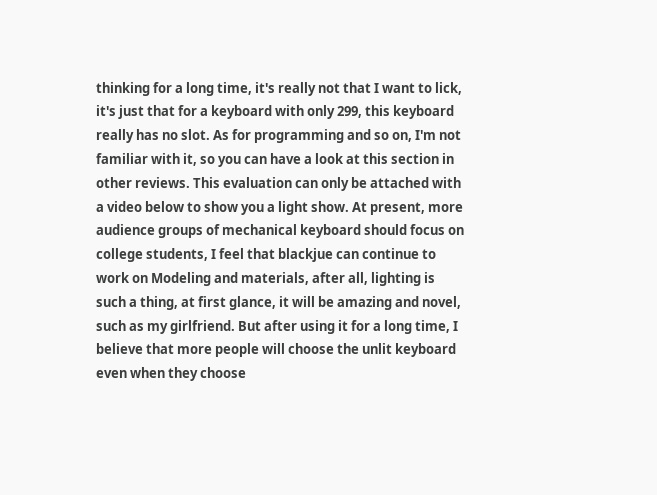thinking for a long time, it's really not that I want to lick, it's just that for a keyboard with only 299, this keyboard really has no slot. As for programming and so on, I'm not familiar with it, so you can have a look at this section in other reviews. This evaluation can only be attached with a video below to show you a light show. At present, more audience groups of mechanical keyboard should focus on college students, I feel that blackjue can continue to work on Modeling and materials, after all, lighting is such a thing, at first glance, it will be amazing and novel, such as my girlfriend. But after using it for a long time, I believe that more people will choose the unlit keyboard even when they choose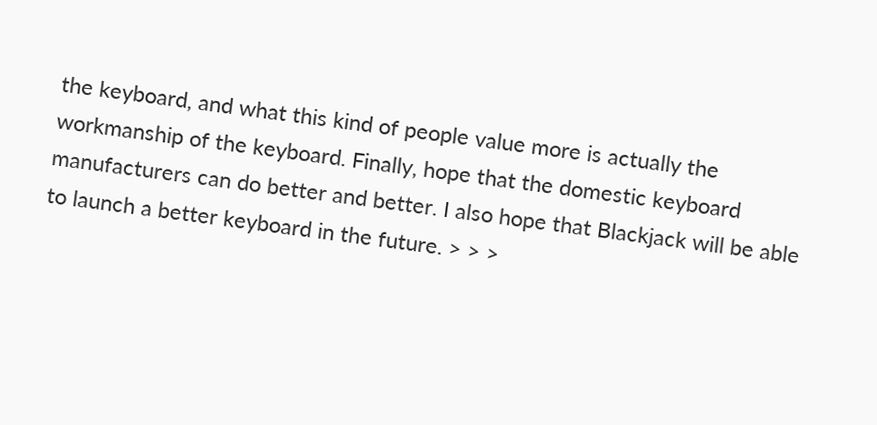the keyboard, and what this kind of people value more is actually the workmanship of the keyboard. Finally, hope that the domestic keyboard manufacturers can do better and better. I also hope that Blackjack will be able to launch a better keyboard in the future. > > >